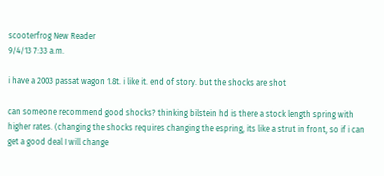scooterfrog New Reader
9/4/13 7:33 a.m.

i have a 2003 passat wagon 1.8t. i like it. end of story. but the shocks are shot

can someone recommend good shocks? thinking bilstein hd is there a stock length spring with higher rates. (changing the shocks requires changing the espring, its like a strut in front, so if i can get a good deal I will change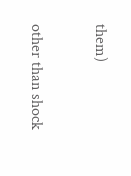them)

other than shock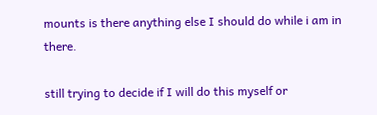mounts is there anything else I should do while i am in there.

still trying to decide if I will do this myself or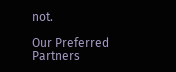not.

Our Preferred Partners